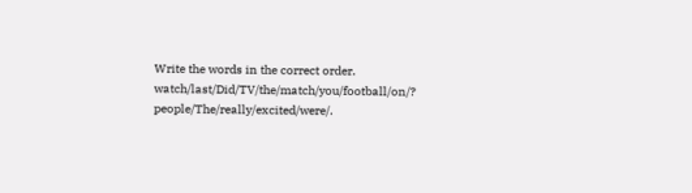Write the words in the correct order. watch/last/Did/TV/the/match/you/football/on/? people/The/really/excited/were/.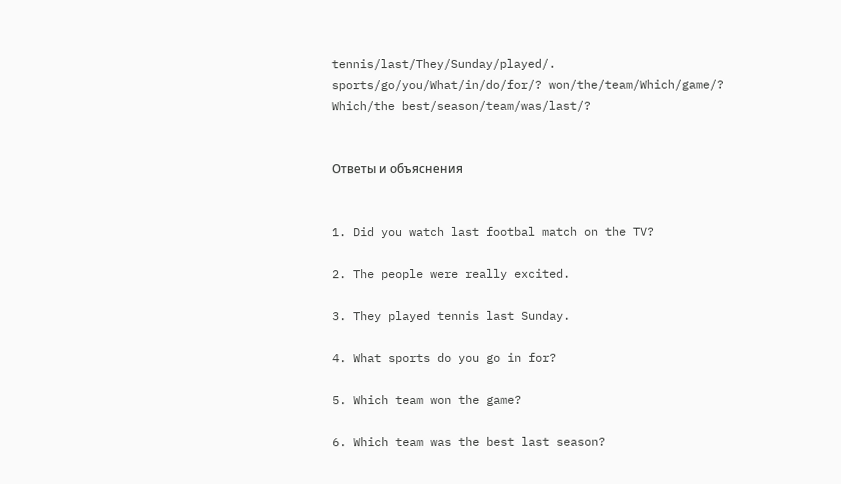tennis/last/They/Sunday/played/. sports/go/you/What/in/do/for/? won/the/team/Which/game/? Which/the best/season/team/was/last/?


Ответы и объяснения


1. Did you watch last footbal match on the TV?

2. The people were really excited.

3. They played tennis last Sunday.

4. What sports do you go in for?

5. Which team won the game?

6. Which team was the best last season?